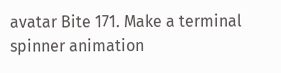avatar Bite 171. Make a terminal spinner animation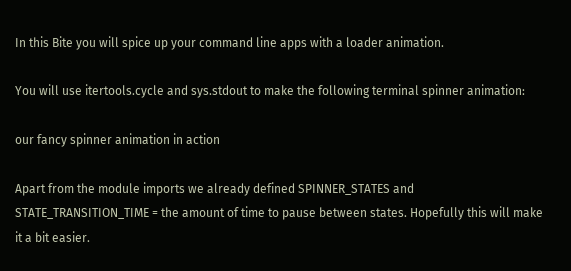In this Bite you will spice up your command line apps with a loader animation.

You will use itertools.cycle and sys.stdout to make the following terminal spinner animation:

our fancy spinner animation in action

Apart from the module imports we already defined SPINNER_STATES and STATE_TRANSITION_TIME = the amount of time to pause between states. Hopefully this will make it a bit easier.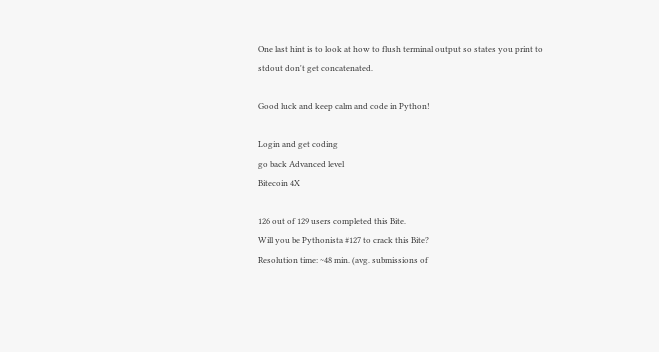One last hint is to look at how to flush terminal output so states you print to stdout don't get concatenated.

Good luck and keep calm and code in Python!

Login and get coding
go back Advanced level
Bitecoin 4X

126 out of 129 users completed this Bite.
Will you be Pythonista #127 to crack this Bite?
Resolution time: ~48 min. (avg. submissions of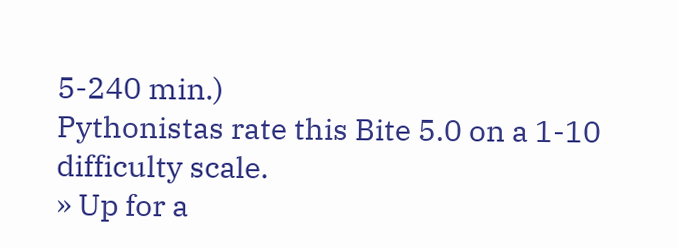5-240 min.)
Pythonistas rate this Bite 5.0 on a 1-10 difficulty scale.
» Up for a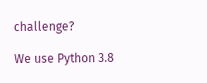challenge?

We use Python 3.8